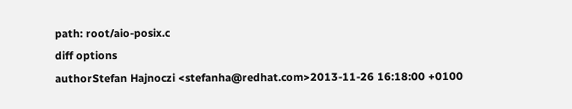path: root/aio-posix.c
diff options
authorStefan Hajnoczi <stefanha@redhat.com>2013-11-26 16:18:00 +0100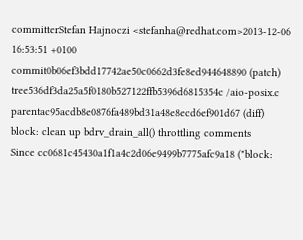committerStefan Hajnoczi <stefanha@redhat.com>2013-12-06 16:53:51 +0100
commit0b06ef3bdd17742ae50c0662d3fe8ed944648890 (patch)
tree536df3da25a5f0180b527122ffb5396d6815354c /aio-posix.c
parentac95acdb8e0876fa489bd31a48e8ecd6ef901d67 (diff)
block: clean up bdrv_drain_all() throttling comments
Since cc0681c45430a1f1a4c2d06e9499b7775afc9a18 ("block: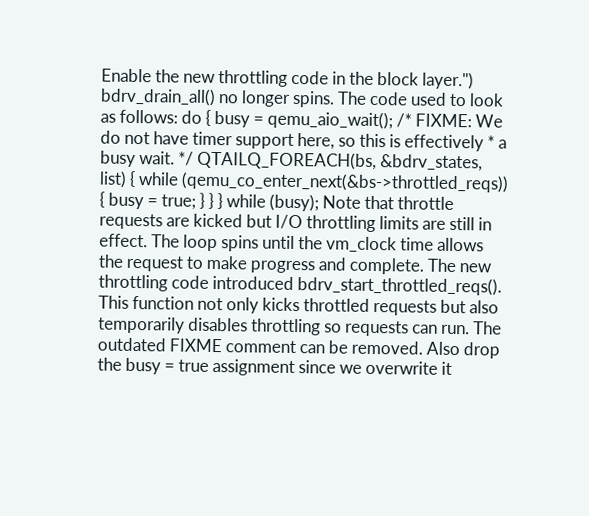Enable the new throttling code in the block layer.") bdrv_drain_all() no longer spins. The code used to look as follows: do { busy = qemu_aio_wait(); /* FIXME: We do not have timer support here, so this is effectively * a busy wait. */ QTAILQ_FOREACH(bs, &bdrv_states, list) { while (qemu_co_enter_next(&bs->throttled_reqs)) { busy = true; } } } while (busy); Note that throttle requests are kicked but I/O throttling limits are still in effect. The loop spins until the vm_clock time allows the request to make progress and complete. The new throttling code introduced bdrv_start_throttled_reqs(). This function not only kicks throttled requests but also temporarily disables throttling so requests can run. The outdated FIXME comment can be removed. Also drop the busy = true assignment since we overwrite it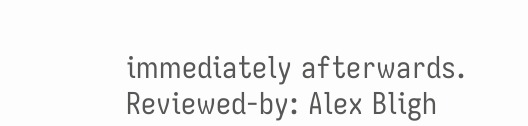immediately afterwards. Reviewed-by: Alex Bligh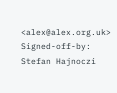<alex@alex.org.uk> Signed-off-by: Stefan Hajnoczi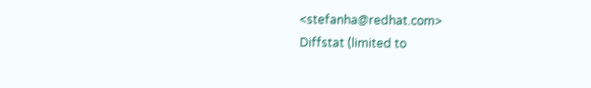<stefanha@redhat.com>
Diffstat (limited to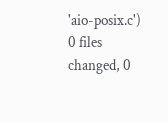'aio-posix.c')
0 files changed, 0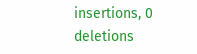insertions, 0 deletions